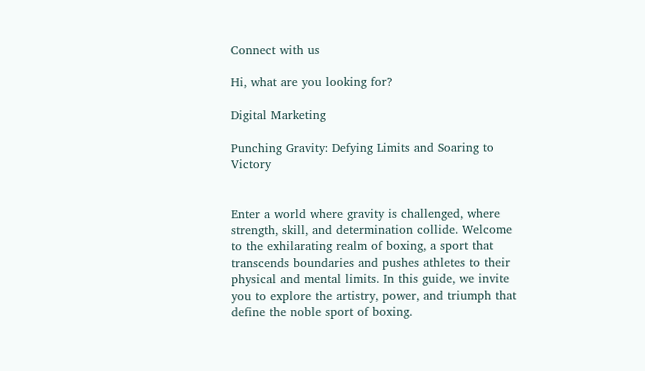Connect with us

Hi, what are you looking for?

Digital Marketing

Punching Gravity: Defying Limits and Soaring to Victory


Enter a world where gravity is challenged, where strength, skill, and determination collide. Welcome to the exhilarating realm of boxing, a sport that transcends boundaries and pushes athletes to their physical and mental limits. In this guide, we invite you to explore the artistry, power, and triumph that define the noble sport of boxing.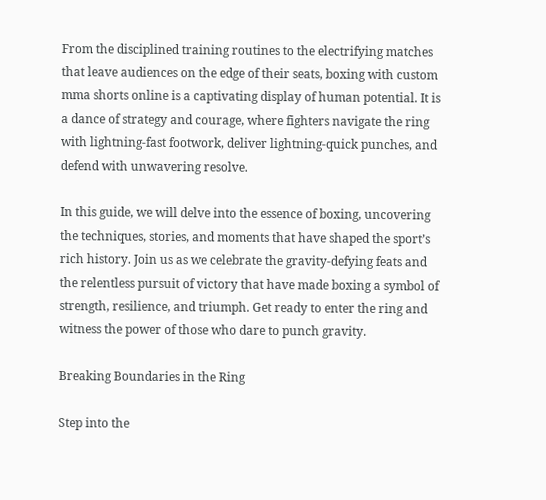From the disciplined training routines to the electrifying matches that leave audiences on the edge of their seats, boxing with custom mma shorts online is a captivating display of human potential. It is a dance of strategy and courage, where fighters navigate the ring with lightning-fast footwork, deliver lightning-quick punches, and defend with unwavering resolve.

In this guide, we will delve into the essence of boxing, uncovering the techniques, stories, and moments that have shaped the sport’s rich history. Join us as we celebrate the gravity-defying feats and the relentless pursuit of victory that have made boxing a symbol of strength, resilience, and triumph. Get ready to enter the ring and witness the power of those who dare to punch gravity.

Breaking Boundaries in the Ring

Step into the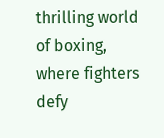thrilling world of boxing, where fighters defy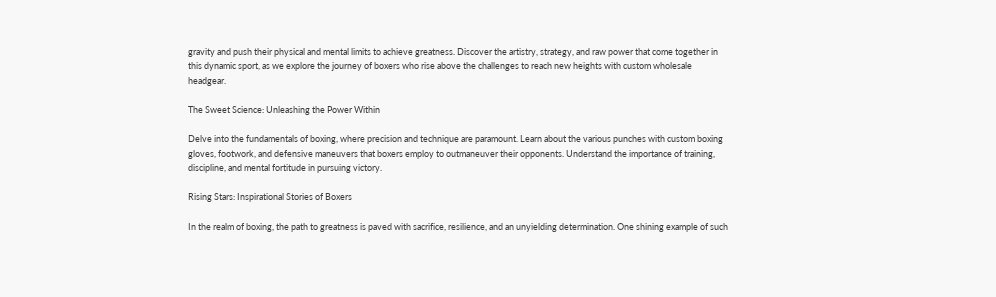gravity and push their physical and mental limits to achieve greatness. Discover the artistry, strategy, and raw power that come together in this dynamic sport, as we explore the journey of boxers who rise above the challenges to reach new heights with custom wholesale headgear.

The Sweet Science: Unleashing the Power Within

Delve into the fundamentals of boxing, where precision and technique are paramount. Learn about the various punches with custom boxing gloves, footwork, and defensive maneuvers that boxers employ to outmaneuver their opponents. Understand the importance of training, discipline, and mental fortitude in pursuing victory.

Rising Stars: Inspirational Stories of Boxers

In the realm of boxing, the path to greatness is paved with sacrifice, resilience, and an unyielding determination. One shining example of such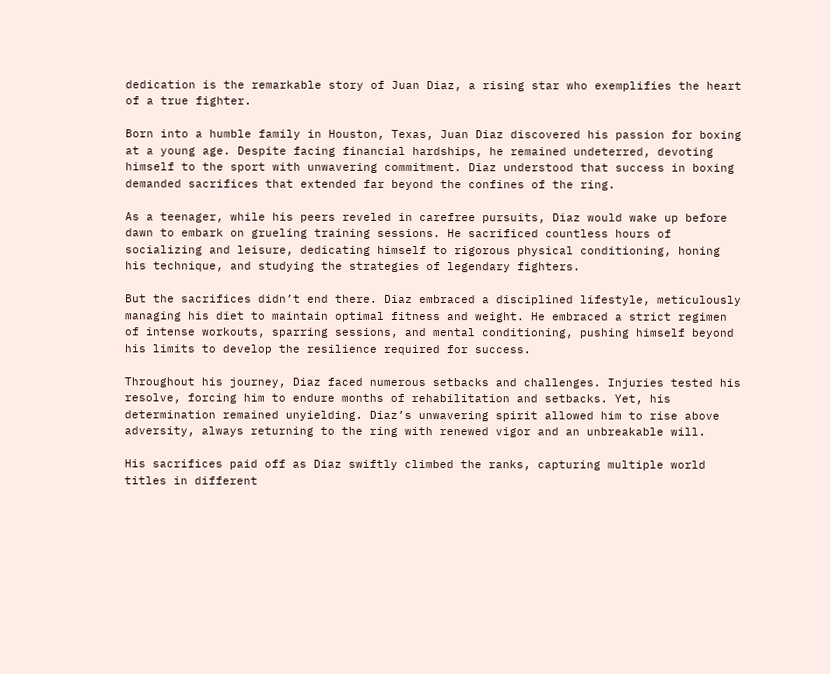dedication is the remarkable story of Juan Diaz, a rising star who exemplifies the heart of a true fighter.

Born into a humble family in Houston, Texas, Juan Diaz discovered his passion for boxing at a young age. Despite facing financial hardships, he remained undeterred, devoting himself to the sport with unwavering commitment. Diaz understood that success in boxing demanded sacrifices that extended far beyond the confines of the ring.

As a teenager, while his peers reveled in carefree pursuits, Diaz would wake up before dawn to embark on grueling training sessions. He sacrificed countless hours of socializing and leisure, dedicating himself to rigorous physical conditioning, honing his technique, and studying the strategies of legendary fighters.

But the sacrifices didn’t end there. Diaz embraced a disciplined lifestyle, meticulously managing his diet to maintain optimal fitness and weight. He embraced a strict regimen of intense workouts, sparring sessions, and mental conditioning, pushing himself beyond his limits to develop the resilience required for success.

Throughout his journey, Diaz faced numerous setbacks and challenges. Injuries tested his resolve, forcing him to endure months of rehabilitation and setbacks. Yet, his determination remained unyielding. Diaz’s unwavering spirit allowed him to rise above adversity, always returning to the ring with renewed vigor and an unbreakable will.

His sacrifices paid off as Diaz swiftly climbed the ranks, capturing multiple world titles in different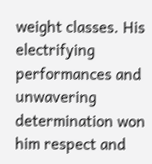weight classes. His electrifying performances and unwavering determination won him respect and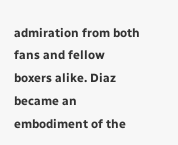admiration from both fans and fellow boxers alike. Diaz became an embodiment of the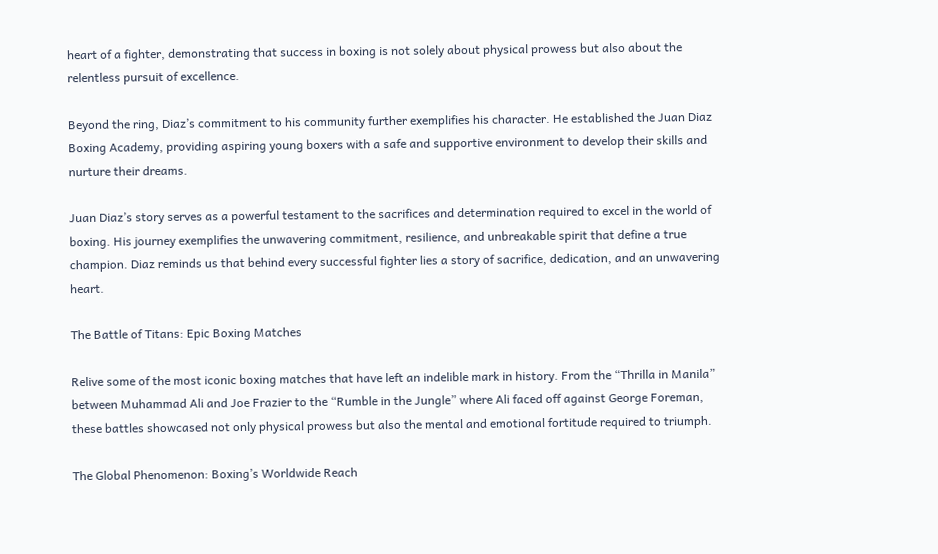heart of a fighter, demonstrating that success in boxing is not solely about physical prowess but also about the relentless pursuit of excellence.

Beyond the ring, Diaz’s commitment to his community further exemplifies his character. He established the Juan Diaz Boxing Academy, providing aspiring young boxers with a safe and supportive environment to develop their skills and nurture their dreams.

Juan Diaz’s story serves as a powerful testament to the sacrifices and determination required to excel in the world of boxing. His journey exemplifies the unwavering commitment, resilience, and unbreakable spirit that define a true champion. Diaz reminds us that behind every successful fighter lies a story of sacrifice, dedication, and an unwavering heart.

The Battle of Titans: Epic Boxing Matches

Relive some of the most iconic boxing matches that have left an indelible mark in history. From the “Thrilla in Manila” between Muhammad Ali and Joe Frazier to the “Rumble in the Jungle” where Ali faced off against George Foreman, these battles showcased not only physical prowess but also the mental and emotional fortitude required to triumph.

The Global Phenomenon: Boxing’s Worldwide Reach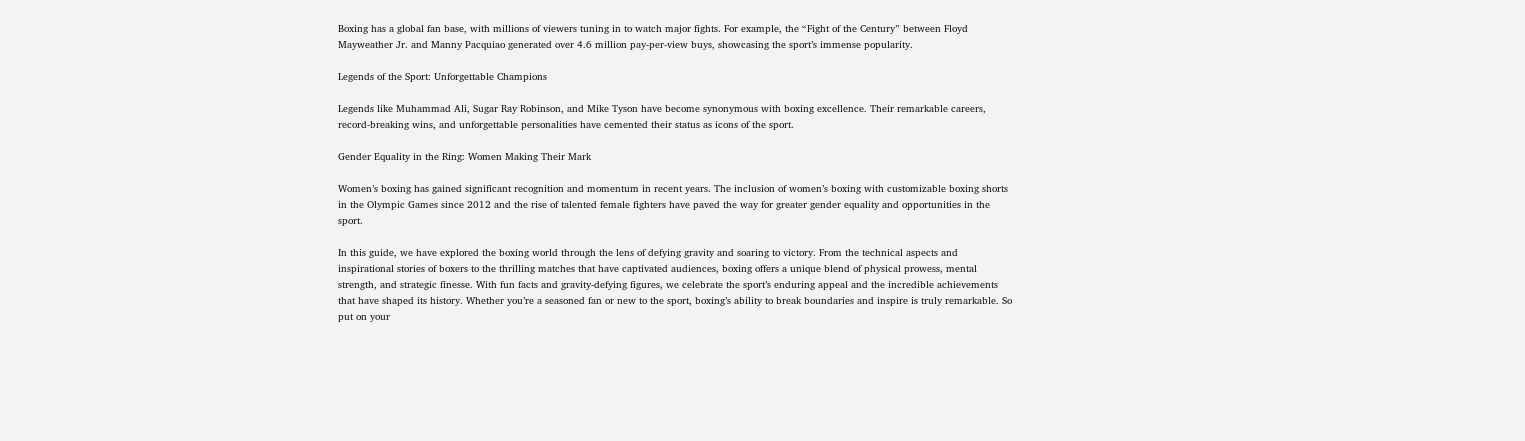Boxing has a global fan base, with millions of viewers tuning in to watch major fights. For example, the “Fight of the Century” between Floyd Mayweather Jr. and Manny Pacquiao generated over 4.6 million pay-per-view buys, showcasing the sport’s immense popularity.

Legends of the Sport: Unforgettable Champions

Legends like Muhammad Ali, Sugar Ray Robinson, and Mike Tyson have become synonymous with boxing excellence. Their remarkable careers, record-breaking wins, and unforgettable personalities have cemented their status as icons of the sport.

Gender Equality in the Ring: Women Making Their Mark

Women’s boxing has gained significant recognition and momentum in recent years. The inclusion of women’s boxing with customizable boxing shorts in the Olympic Games since 2012 and the rise of talented female fighters have paved the way for greater gender equality and opportunities in the sport.

In this guide, we have explored the boxing world through the lens of defying gravity and soaring to victory. From the technical aspects and inspirational stories of boxers to the thrilling matches that have captivated audiences, boxing offers a unique blend of physical prowess, mental strength, and strategic finesse. With fun facts and gravity-defying figures, we celebrate the sport’s enduring appeal and the incredible achievements that have shaped its history. Whether you’re a seasoned fan or new to the sport, boxing’s ability to break boundaries and inspire is truly remarkable. So put on your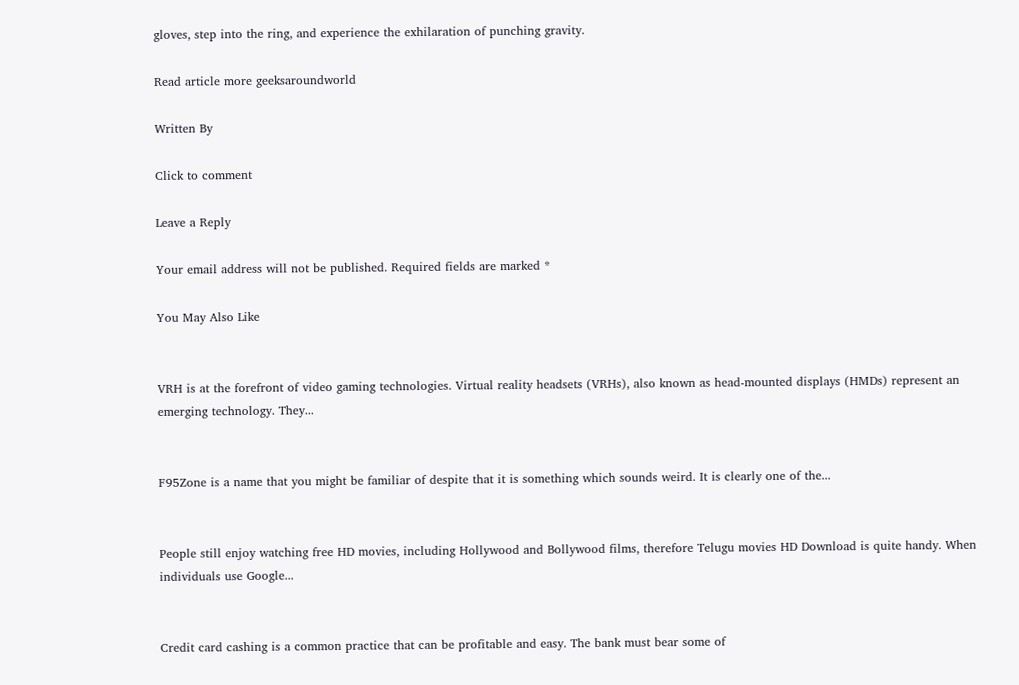gloves, step into the ring, and experience the exhilaration of punching gravity.

Read article more geeksaroundworld

Written By

Click to comment

Leave a Reply

Your email address will not be published. Required fields are marked *

You May Also Like


VRH is at the forefront of video gaming technologies. Virtual reality headsets (VRHs), also known as head-mounted displays (HMDs) represent an emerging technology. They...


F95Zone is a name that you might be familiar of despite that it is something which sounds weird. It is clearly one of the...


People still enjoy watching free HD movies, including Hollywood and Bollywood films, therefore Telugu movies HD Download is quite handy. When individuals use Google...


Credit card cashing is a common practice that can be profitable and easy. The bank must bear some of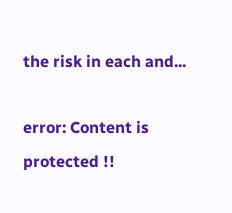the risk in each and...

error: Content is protected !!